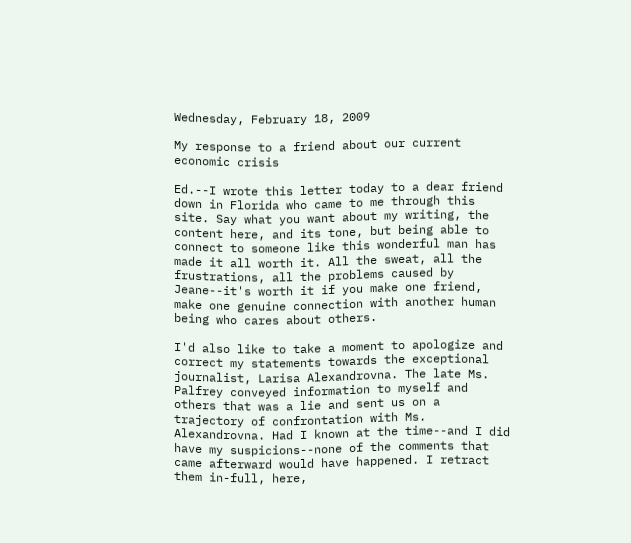Wednesday, February 18, 2009

My response to a friend about our current economic crisis

Ed.--I wrote this letter today to a dear friend down in Florida who came to me through this site. Say what you want about my writing, the content here, and its tone, but being able to connect to someone like this wonderful man has made it all worth it. All the sweat, all the frustrations, all the problems caused by Jeane--it's worth it if you make one friend, make one genuine connection with another human being who cares about others.

I'd also like to take a moment to apologize and correct my statements towards the exceptional journalist, Larisa Alexandrovna. The late Ms. Palfrey conveyed information to myself and others that was a lie and sent us on a trajectory of confrontation with Ms. Alexandrovna. Had I known at the time--and I did have my suspicions--none of the comments that came afterward would have happened. I retract them in-full, here,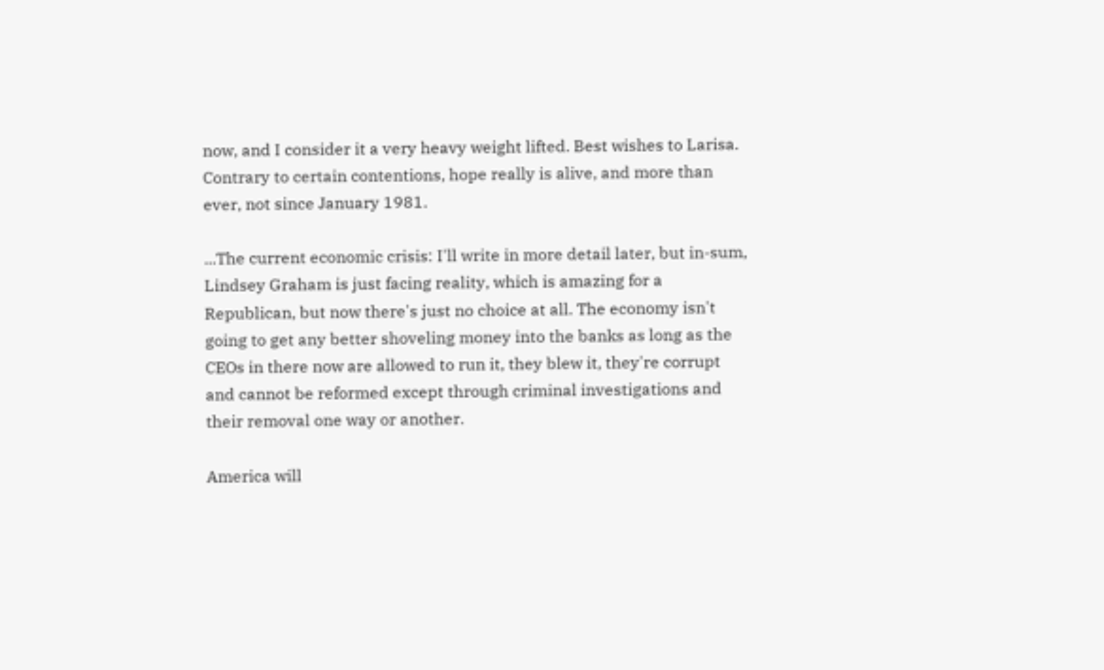now, and I consider it a very heavy weight lifted. Best wishes to Larisa. Contrary to certain contentions, hope really is alive, and more than ever, not since January 1981.

...The current economic crisis: I'll write in more detail later, but in-sum, Lindsey Graham is just facing reality, which is amazing for a Republican, but now there's just no choice at all. The economy isn't going to get any better shoveling money into the banks as long as the CEOs in there now are allowed to run it, they blew it, they're corrupt and cannot be reformed except through criminal investigations and their removal one way or another.

America will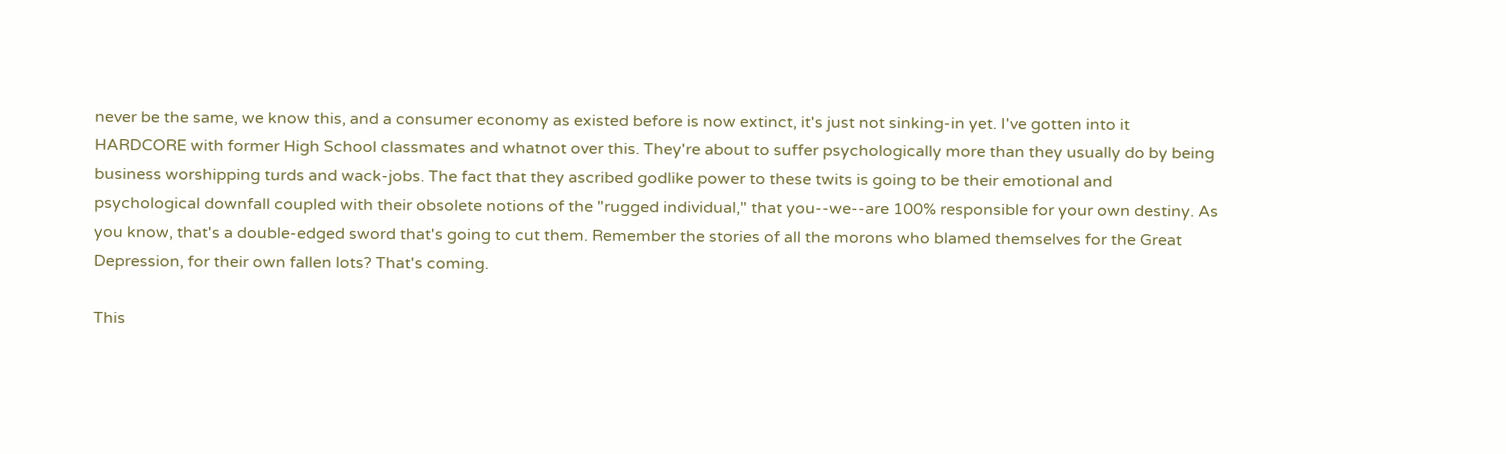never be the same, we know this, and a consumer economy as existed before is now extinct, it's just not sinking-in yet. I've gotten into it HARDCORE with former High School classmates and whatnot over this. They're about to suffer psychologically more than they usually do by being business worshipping turds and wack-jobs. The fact that they ascribed godlike power to these twits is going to be their emotional and psychological downfall coupled with their obsolete notions of the "rugged individual," that you--we--are 100% responsible for your own destiny. As you know, that's a double-edged sword that's going to cut them. Remember the stories of all the morons who blamed themselves for the Great Depression, for their own fallen lots? That's coming.

This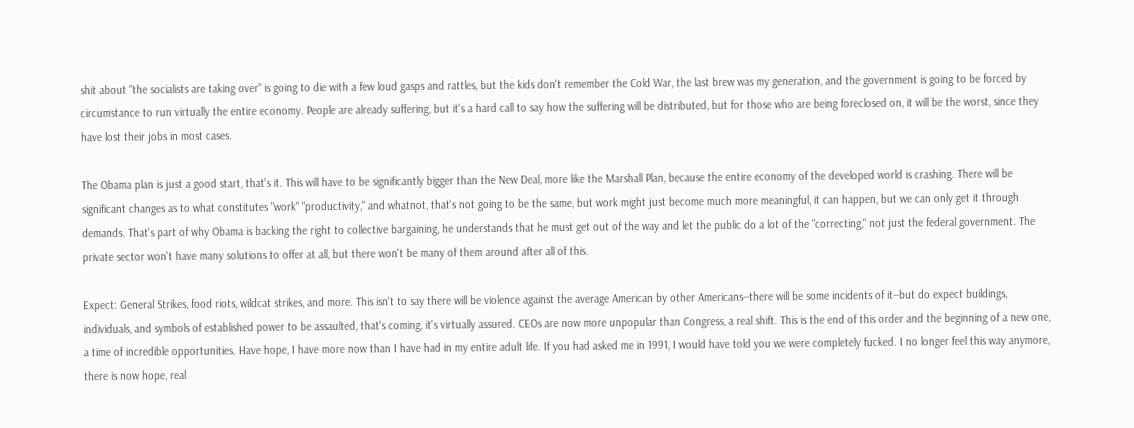shit about "the socialists are taking over" is going to die with a few loud gasps and rattles, but the kids don't remember the Cold War, the last brew was my generation, and the government is going to be forced by circumstance to run virtually the entire economy. People are already suffering, but it's a hard call to say how the suffering will be distributed, but for those who are being foreclosed on, it will be the worst, since they have lost their jobs in most cases.

The Obama plan is just a good start, that's it. This will have to be significantly bigger than the New Deal, more like the Marshall Plan, because the entire economy of the developed world is crashing. There will be significant changes as to what constitutes "work" "productivity," and whatnot, that's not going to be the same, but work might just become much more meaningful, it can happen, but we can only get it through demands. That's part of why Obama is backing the right to collective bargaining, he understands that he must get out of the way and let the public do a lot of the "correcting," not just the federal government. The private sector won't have many solutions to offer at all, but there won't be many of them around after all of this.

Expect: General Strikes, food riots, wildcat strikes, and more. This isn't to say there will be violence against the average American by other Americans--there will be some incidents of it--but do expect buildings, individuals, and symbols of established power to be assaulted, that's coming, it's virtually assured. CEOs are now more unpopular than Congress, a real shift. This is the end of this order and the beginning of a new one, a time of incredible opportunities. Have hope, I have more now than I have had in my entire adult life. If you had asked me in 1991, I would have told you we were completely fucked. I no longer feel this way anymore, there is now hope, real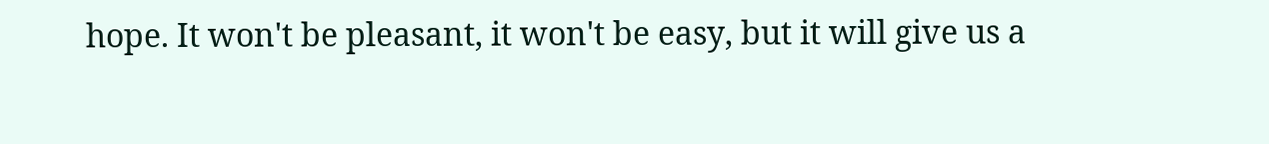hope. It won't be pleasant, it won't be easy, but it will give us a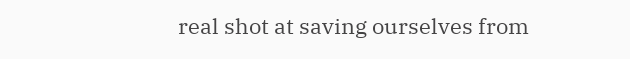real shot at saving ourselves from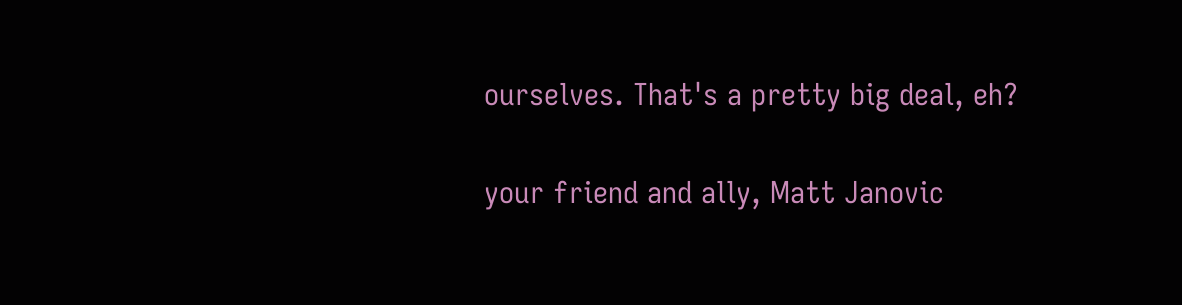ourselves. That's a pretty big deal, eh?

your friend and ally, Matt Janovic